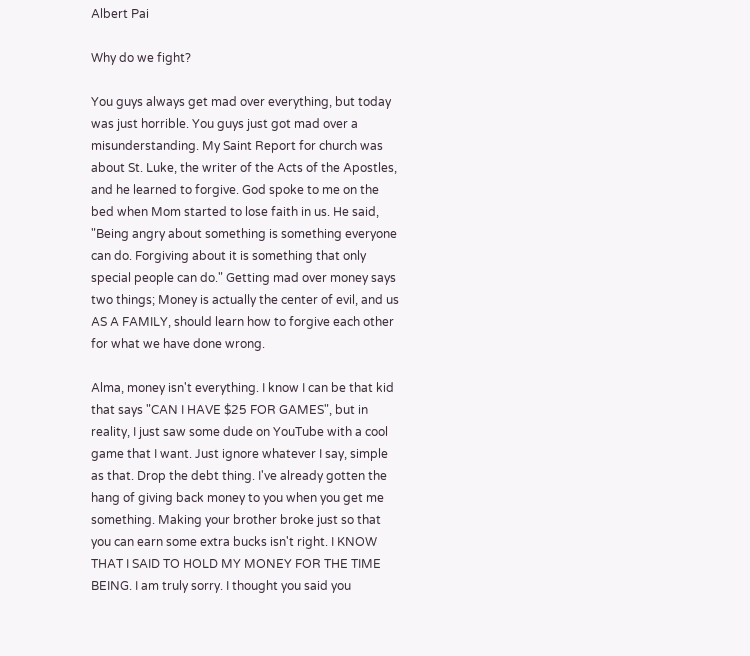Albert Pai

Why do we fight?

You guys always get mad over everything, but today was just horrible. You guys just got mad over a misunderstanding. My Saint Report for church was about St. Luke, the writer of the Acts of the Apostles, and he learned to forgive. God spoke to me on the bed when Mom started to lose faith in us. He said, "Being angry about something is something everyone can do. Forgiving about it is something that only special people can do." Getting mad over money says two things; Money is actually the center of evil, and us AS A FAMILY, should learn how to forgive each other for what we have done wrong.

Alma, money isn't everything. I know I can be that kid that says "CAN I HAVE $25 FOR GAMES", but in reality, I just saw some dude on YouTube with a cool game that I want. Just ignore whatever I say, simple as that. Drop the debt thing. I've already gotten the hang of giving back money to you when you get me something. Making your brother broke just so that you can earn some extra bucks isn't right. I KNOW THAT I SAID TO HOLD MY MONEY FOR THE TIME BEING. I am truly sorry. I thought you said you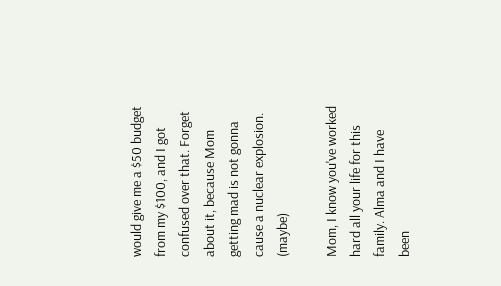would give me a $50 budget from my $100, and I got confused over that. Forget about it, because Mom getting mad is not gonna cause a nuclear explosion. (maybe)

Mom, I know you've worked hard all your life for this family. Alma and I have been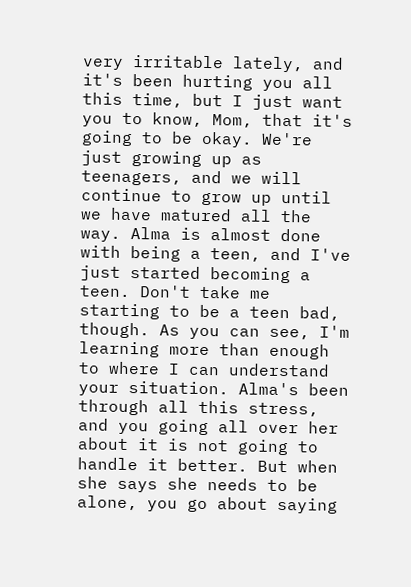very irritable lately, and it's been hurting you all this time, but I just want you to know, Mom, that it's going to be okay. We're just growing up as teenagers, and we will continue to grow up until we have matured all the way. Alma is almost done with being a teen, and I've just started becoming a teen. Don't take me starting to be a teen bad, though. As you can see, I'm learning more than enough to where I can understand your situation. Alma's been through all this stress, and you going all over her about it is not going to handle it better. But when she says she needs to be alone, you go about saying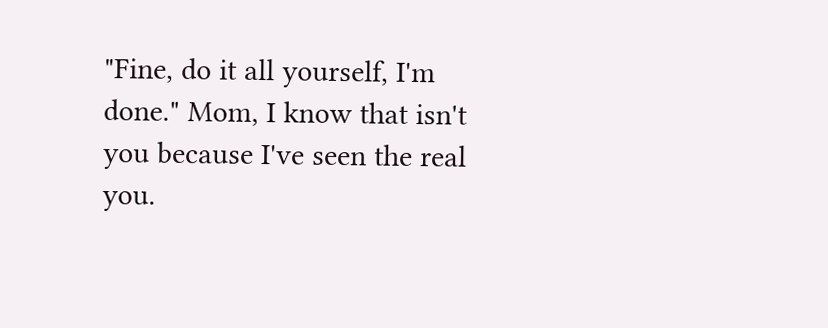"Fine, do it all yourself, I'm done." Mom, I know that isn't you because I've seen the real you.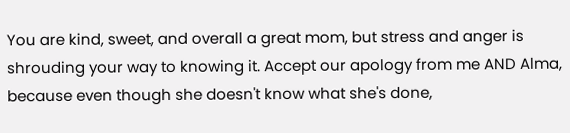You are kind, sweet, and overall a great mom, but stress and anger is shrouding your way to knowing it. Accept our apology from me AND Alma, because even though she doesn't know what she's done,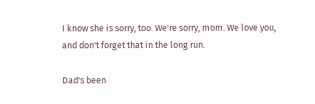I know she is sorry, too. We're sorry, mom. We love you, and don't forget that in the long run.

Dad's been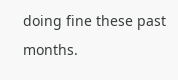doing fine these past months.